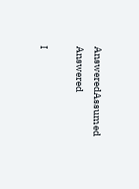AnsweredAssumed Answered

I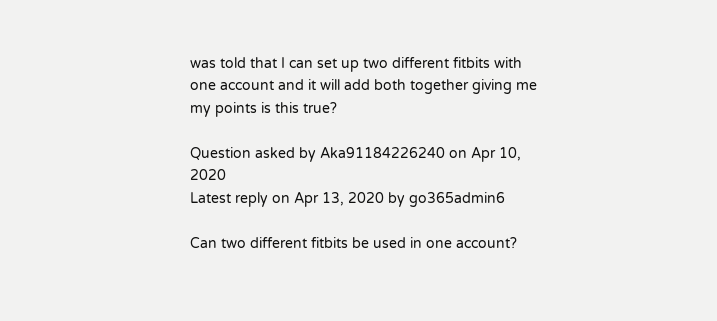was told that I can set up two different fitbits with one account and it will add both together giving me my points is this true?

Question asked by Aka91184226240 on Apr 10, 2020
Latest reply on Apr 13, 2020 by go365admin6

Can two different fitbits be used in one account?